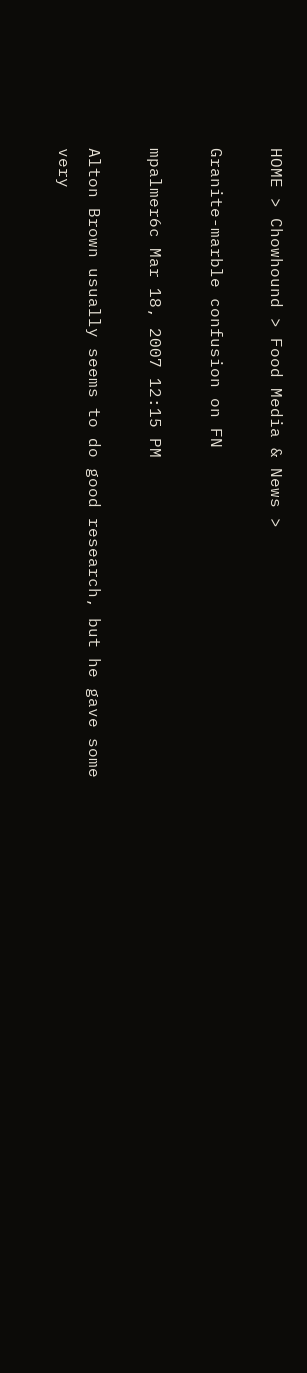HOME > Chowhound > Food Media & News >

Granite-marble confusion on FN

mpalmer6c Mar 18, 2007 12:15 PM

Alton Brown usually seems to do good research, but he gave some very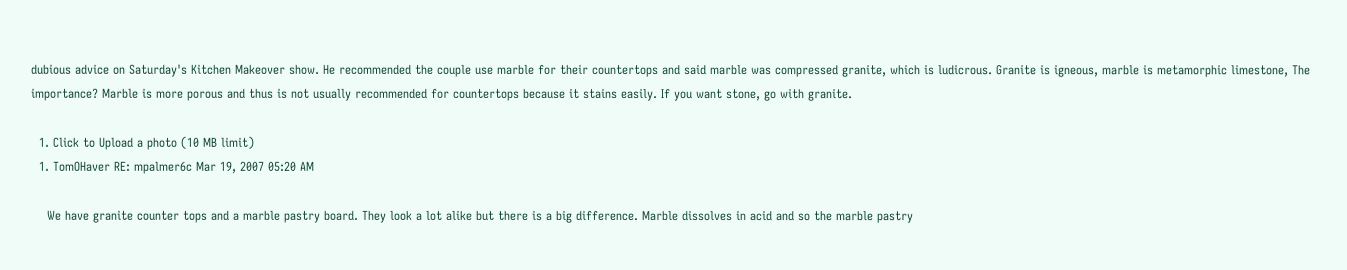dubious advice on Saturday's Kitchen Makeover show. He recommended the couple use marble for their countertops and said marble was compressed granite, which is ludicrous. Granite is igneous, marble is metamorphic limestone, The importance? Marble is more porous and thus is not usually recommended for countertops because it stains easily. If you want stone, go with granite.

  1. Click to Upload a photo (10 MB limit)
  1. TomOHaver RE: mpalmer6c Mar 19, 2007 05:20 AM

    We have granite counter tops and a marble pastry board. They look a lot alike but there is a big difference. Marble dissolves in acid and so the marble pastry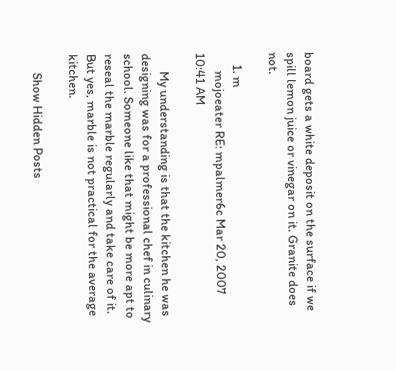board gets a white deposit on the surface if we spill lemon juice or vinegar on it. Granite does not.

    1. m
      mojoeater RE: mpalmer6c Mar 20, 2007 10:41 AM

      My understanding is that the kitchen he was designing was for a professional chef in culinary school. Someone like that might be more apt to reseal the marble regularly and take care of it. But yes, marble is not practical for the average kitchen.

      Show Hidden Posts